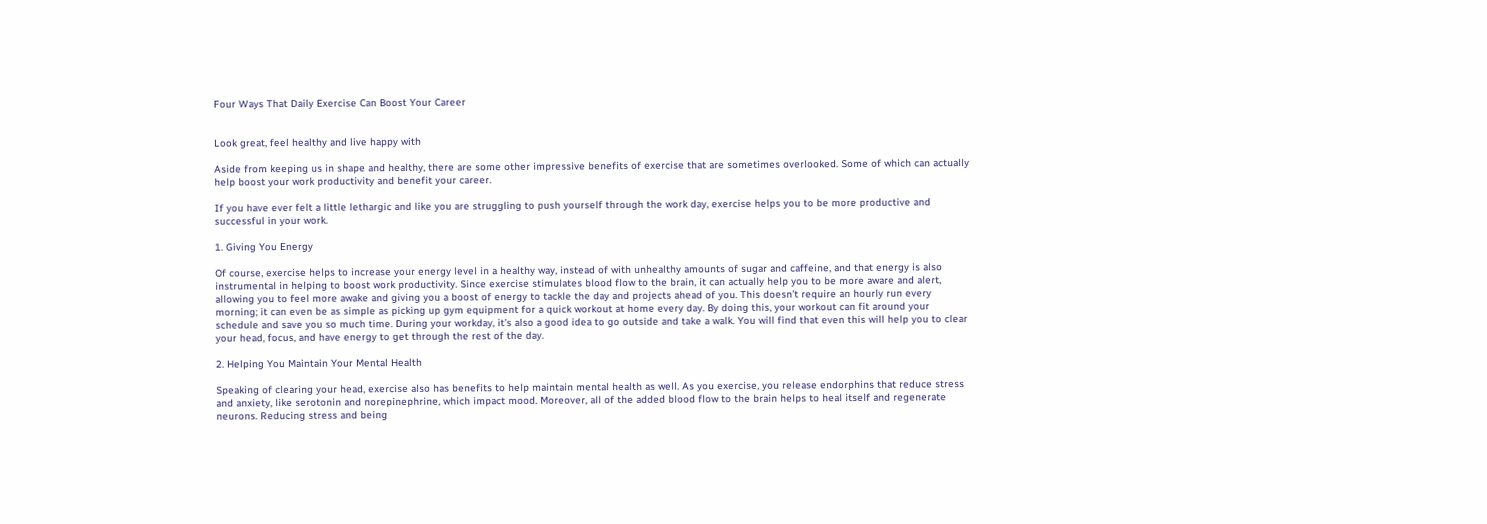Four Ways That Daily Exercise Can Boost Your Career


Look great, feel healthy and live happy with

Aside from keeping us in shape and healthy, there are some other impressive benefits of exercise that are sometimes overlooked. Some of which can actually help boost your work productivity and benefit your career.

If you have ever felt a little lethargic and like you are struggling to push yourself through the work day, exercise helps you to be more productive and successful in your work.

1. Giving You Energy

Of course, exercise helps to increase your energy level in a healthy way, instead of with unhealthy amounts of sugar and caffeine, and that energy is also instrumental in helping to boost work productivity. Since exercise stimulates blood flow to the brain, it can actually help you to be more aware and alert, allowing you to feel more awake and giving you a boost of energy to tackle the day and projects ahead of you. This doesn’t require an hourly run every morning; it can even be as simple as picking up gym equipment for a quick workout at home every day. By doing this, your workout can fit around your schedule and save you so much time. During your workday, it’s also a good idea to go outside and take a walk. You will find that even this will help you to clear your head, focus, and have energy to get through the rest of the day.

2. Helping You Maintain Your Mental Health

Speaking of clearing your head, exercise also has benefits to help maintain mental health as well. As you exercise, you release endorphins that reduce stress and anxiety, like serotonin and norepinephrine, which impact mood. Moreover, all of the added blood flow to the brain helps to heal itself and regenerate neurons. Reducing stress and being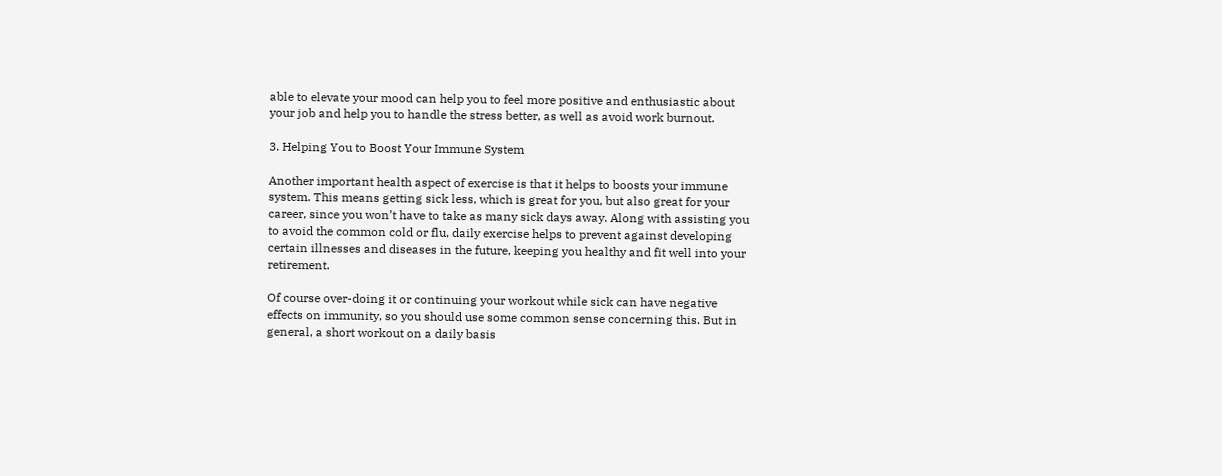able to elevate your mood can help you to feel more positive and enthusiastic about your job and help you to handle the stress better, as well as avoid work burnout.

3. Helping You to Boost Your Immune System

Another important health aspect of exercise is that it helps to boosts your immune system. This means getting sick less, which is great for you, but also great for your career, since you won’t have to take as many sick days away. Along with assisting you to avoid the common cold or flu, daily exercise helps to prevent against developing certain illnesses and diseases in the future, keeping you healthy and fit well into your retirement.

Of course over-doing it or continuing your workout while sick can have negative effects on immunity, so you should use some common sense concerning this. But in general, a short workout on a daily basis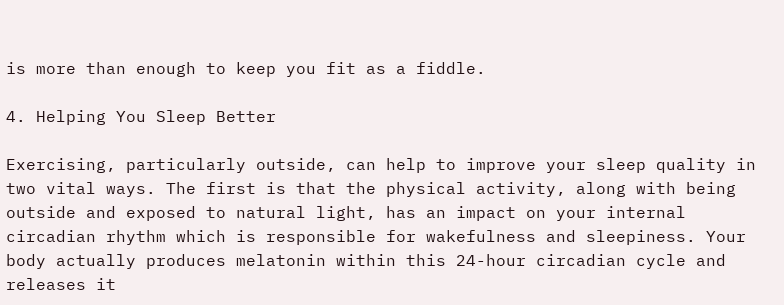is more than enough to keep you fit as a fiddle.

4. Helping You Sleep Better

Exercising, particularly outside, can help to improve your sleep quality in two vital ways. The first is that the physical activity, along with being outside and exposed to natural light, has an impact on your internal circadian rhythm which is responsible for wakefulness and sleepiness. Your body actually produces melatonin within this 24-hour circadian cycle and releases it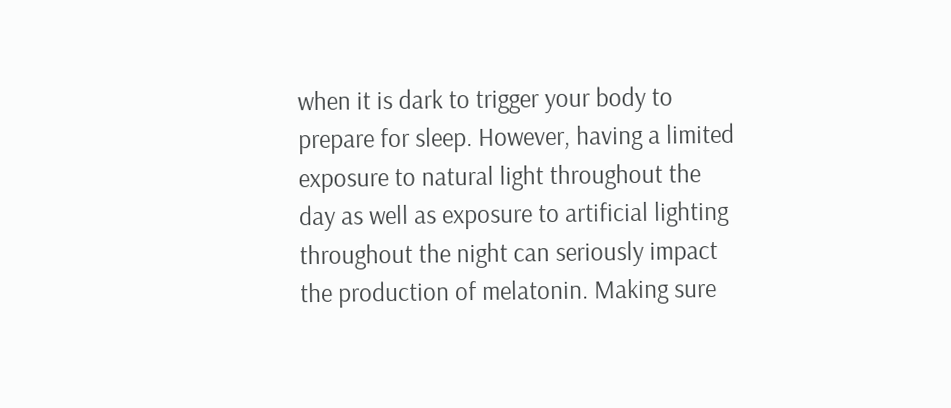when it is dark to trigger your body to prepare for sleep. However, having a limited exposure to natural light throughout the day as well as exposure to artificial lighting throughout the night can seriously impact the production of melatonin. Making sure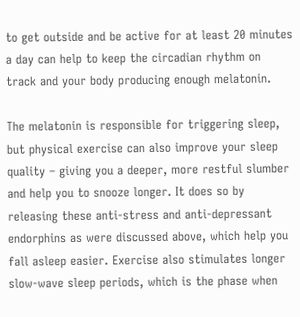to get outside and be active for at least 20 minutes a day can help to keep the circadian rhythm on track and your body producing enough melatonin.

The melatonin is responsible for triggering sleep, but physical exercise can also improve your sleep quality – giving you a deeper, more restful slumber and help you to snooze longer. It does so by releasing these anti-stress and anti-depressant endorphins as were discussed above, which help you fall asleep easier. Exercise also stimulates longer slow-wave sleep periods, which is the phase when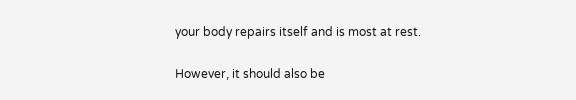your body repairs itself and is most at rest.

However, it should also be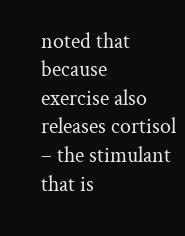noted that because exercise also releases cortisol – the stimulant that is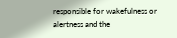responsible for wakefulness or alertness and the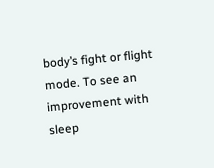body’s fight or flight mode. To see an improvement with sleep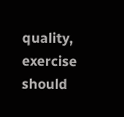quality, exercise should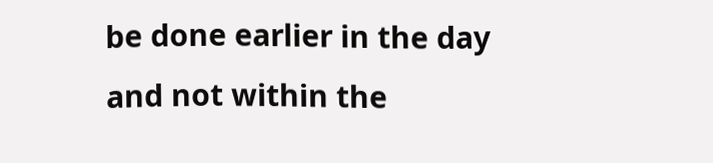be done earlier in the day and not within the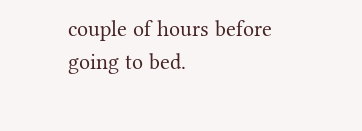couple of hours before going to bed.